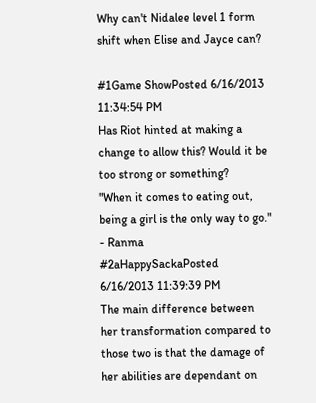Why can't Nidalee level 1 form shift when Elise and Jayce can?

#1Game ShowPosted 6/16/2013 11:34:54 PM
Has Riot hinted at making a change to allow this? Would it be too strong or something?
"When it comes to eating out, being a girl is the only way to go." - Ranma
#2aHappySackaPosted 6/16/2013 11:39:39 PM
The main difference between her transformation compared to those two is that the damage of her abilities are dependant on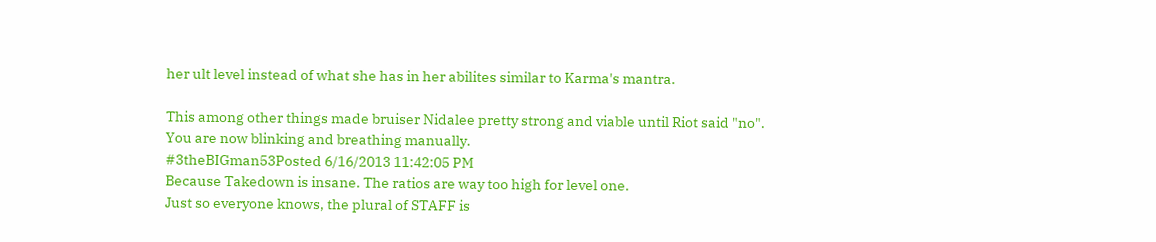her ult level instead of what she has in her abilites similar to Karma's mantra.

This among other things made bruiser Nidalee pretty strong and viable until Riot said "no".
You are now blinking and breathing manually.
#3theBIGman53Posted 6/16/2013 11:42:05 PM
Because Takedown is insane. The ratios are way too high for level one.
Just so everyone knows, the plural of STAFF is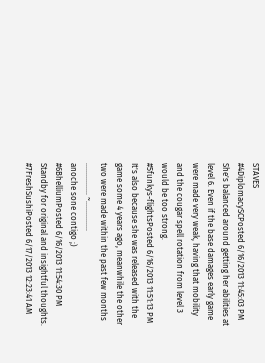STAVES
#4DiplomacySCPosted 6/16/2013 11:45:03 PM
She's balanced around getting her abilities at level 6. Even if the base damages early game were made very weak, having that mobility and the cougar spell rotation from level 3 would be too strong.
#5funkys-flightsPosted 6/16/2013 11:51:13 PM
It's also because she was released with the game some 4 years ago, meanwhile the other two were made within the past few months
................ ~...............
anoche sone contigo ;)
#6BhelliumPosted 6/16/2013 11:54:30 PM
Standby for original and insightful thoughts.
#7FreshSushiPosted 6/17/2013 12:23:41 AM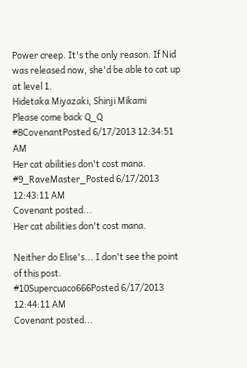Power creep. It's the only reason. If Nid was released now, she'd be able to cat up at level 1.
Hidetaka Miyazaki, Shinji Mikami
Please come back Q_Q
#8CovenantPosted 6/17/2013 12:34:51 AM
Her cat abilities don't cost mana.
#9_RaveMaster_Posted 6/17/2013 12:43:11 AM
Covenant posted...
Her cat abilities don't cost mana.

Neither do Elise's... I don't see the point of this post.
#10Supercuaco666Posted 6/17/2013 12:44:11 AM
Covenant posted...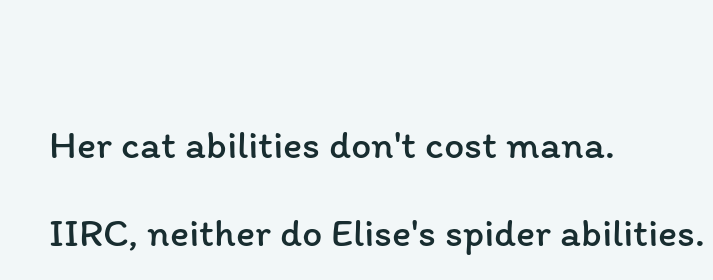Her cat abilities don't cost mana.

IIRC, neither do Elise's spider abilities.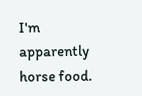I'm apparently horse food.